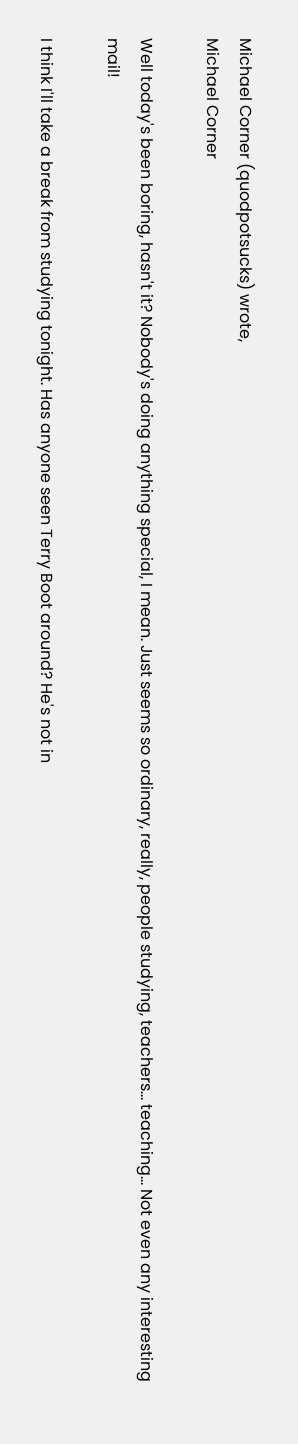Michael Corner (quodpotsucks) wrote,
Michael Corner

Well today's been boring, hasn't it? Nobody's doing anything special, I mean. Just seems so ordinary, really, people studying, teachers... teaching... Not even any interesting mail!

I think I'll take a break from studying tonight. Has anyone seen Terry Boot around? He's not in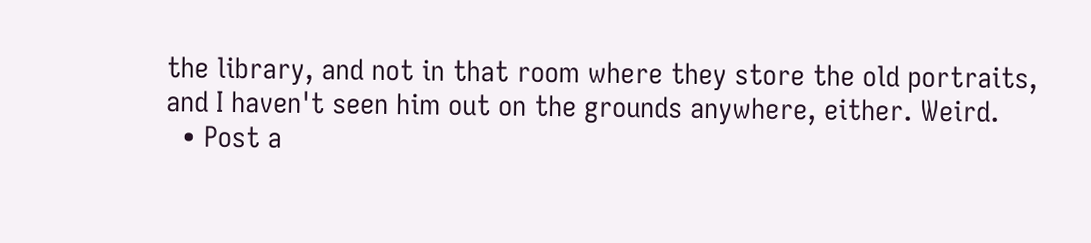the library, and not in that room where they store the old portraits, and I haven't seen him out on the grounds anywhere, either. Weird.
  • Post a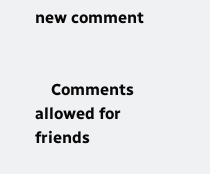new comment


    Comments allowed for friends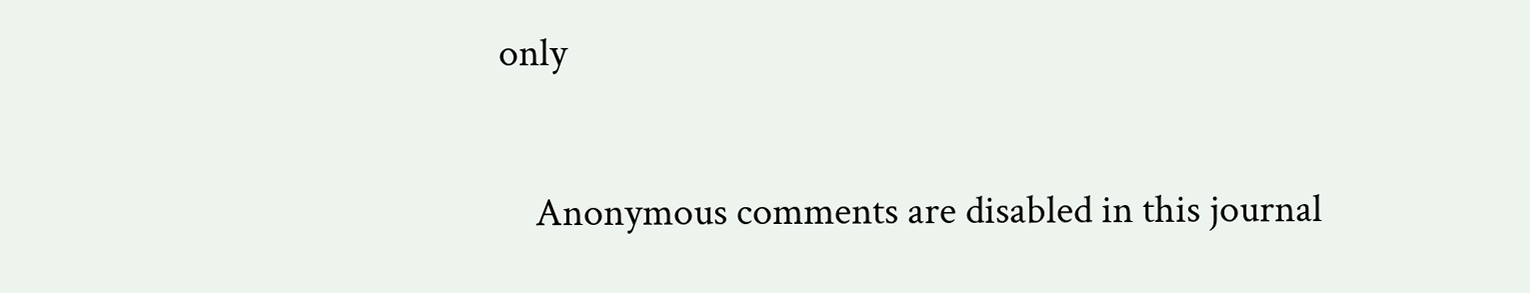only

    Anonymous comments are disabled in this journal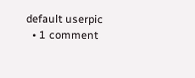default userpic
  • 1 comment